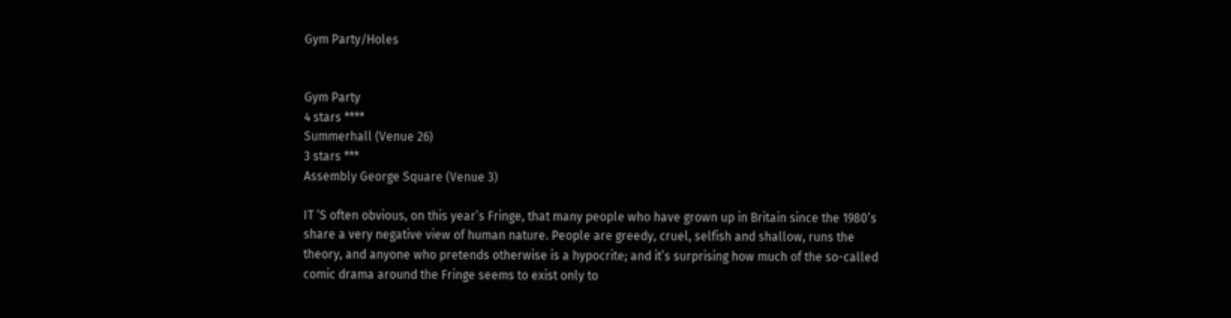Gym Party/Holes


Gym Party
4 stars ****
Summerhall (Venue 26)
3 stars ***
Assembly George Square (Venue 3)

IT ‘S often obvious, on this year’s Fringe, that many people who have grown up in Britain since the 1980’s share a very negative view of human nature. People are greedy, cruel, selfish and shallow, runs the theory, and anyone who pretends otherwise is a hypocrite; and it’s surprising how much of the so-called comic drama around the Fringe seems to exist only to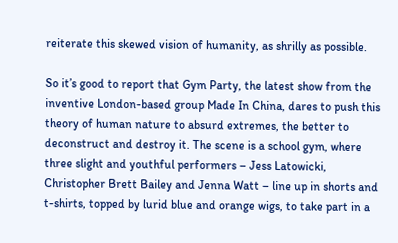reiterate this skewed vision of humanity, as shrilly as possible.

So it’s good to report that Gym Party, the latest show from the inventive London-based group Made In China, dares to push this theory of human nature to absurd extremes, the better to deconstruct and destroy it. The scene is a school gym, where three slight and youthful performers – Jess Latowicki, Christopher Brett Bailey and Jenna Watt – line up in shorts and t-shirts, topped by lurid blue and orange wigs, to take part in a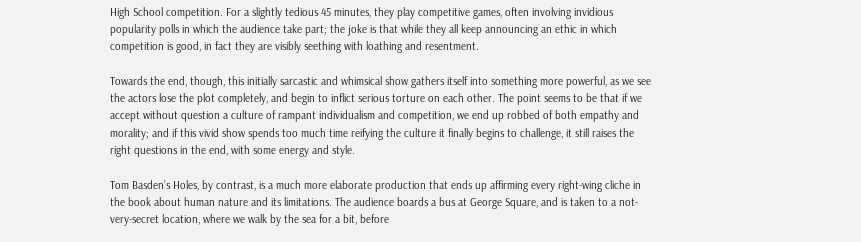High School competition. For a slightly tedious 45 minutes, they play competitive games, often involving invidious popularity polls in which the audience take part; the joke is that while they all keep announcing an ethic in which competition is good, in fact they are visibly seething with loathing and resentment.

Towards the end, though, this initially sarcastic and whimsical show gathers itself into something more powerful, as we see the actors lose the plot completely, and begin to inflict serious torture on each other. The point seems to be that if we accept without question a culture of rampant individualism and competition, we end up robbed of both empathy and morality; and if this vivid show spends too much time reifying the culture it finally begins to challenge, it still raises the right questions in the end, with some energy and style.

Tom Basden’s Holes, by contrast, is a much more elaborate production that ends up affirming every right-wing cliche in the book about human nature and its limitations. The audience boards a bus at George Square, and is taken to a not-very-secret location, where we walk by the sea for a bit, before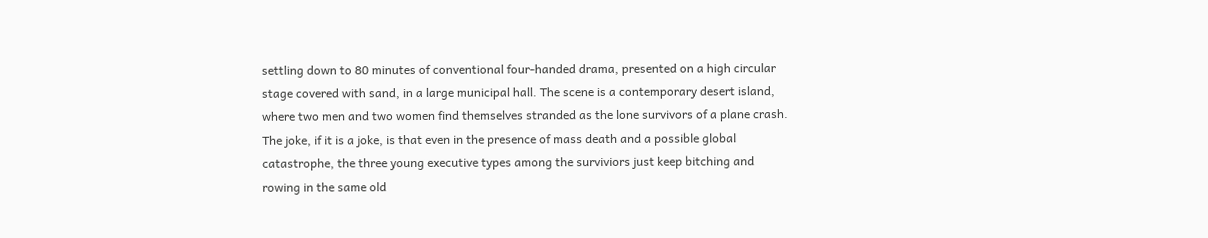settling down to 80 minutes of conventional four-handed drama, presented on a high circular stage covered with sand, in a large municipal hall. The scene is a contemporary desert island, where two men and two women find themselves stranded as the lone survivors of a plane crash. The joke, if it is a joke, is that even in the presence of mass death and a possible global catastrophe, the three young executive types among the surviviors just keep bitching and rowing in the same old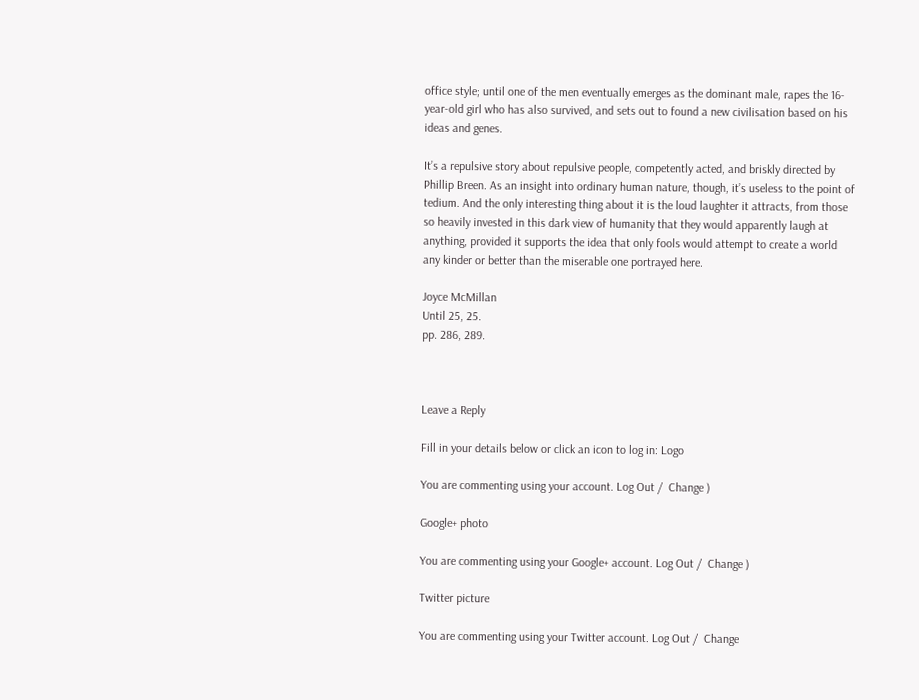office style; until one of the men eventually emerges as the dominant male, rapes the 16-year-old girl who has also survived, and sets out to found a new civilisation based on his ideas and genes.

It’s a repulsive story about repulsive people, competently acted, and briskly directed by Phillip Breen. As an insight into ordinary human nature, though, it’s useless to the point of tedium. And the only interesting thing about it is the loud laughter it attracts, from those so heavily invested in this dark view of humanity that they would apparently laugh at anything, provided it supports the idea that only fools would attempt to create a world any kinder or better than the miserable one portrayed here.

Joyce McMillan
Until 25, 25.
pp. 286, 289.



Leave a Reply

Fill in your details below or click an icon to log in: Logo

You are commenting using your account. Log Out /  Change )

Google+ photo

You are commenting using your Google+ account. Log Out /  Change )

Twitter picture

You are commenting using your Twitter account. Log Out /  Change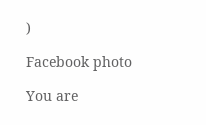)

Facebook photo

You are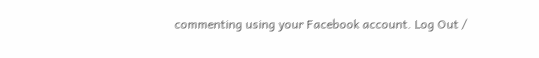commenting using your Facebook account. Log Out /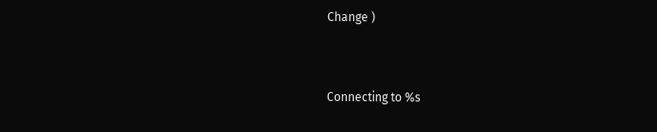Change )


Connecting to %s